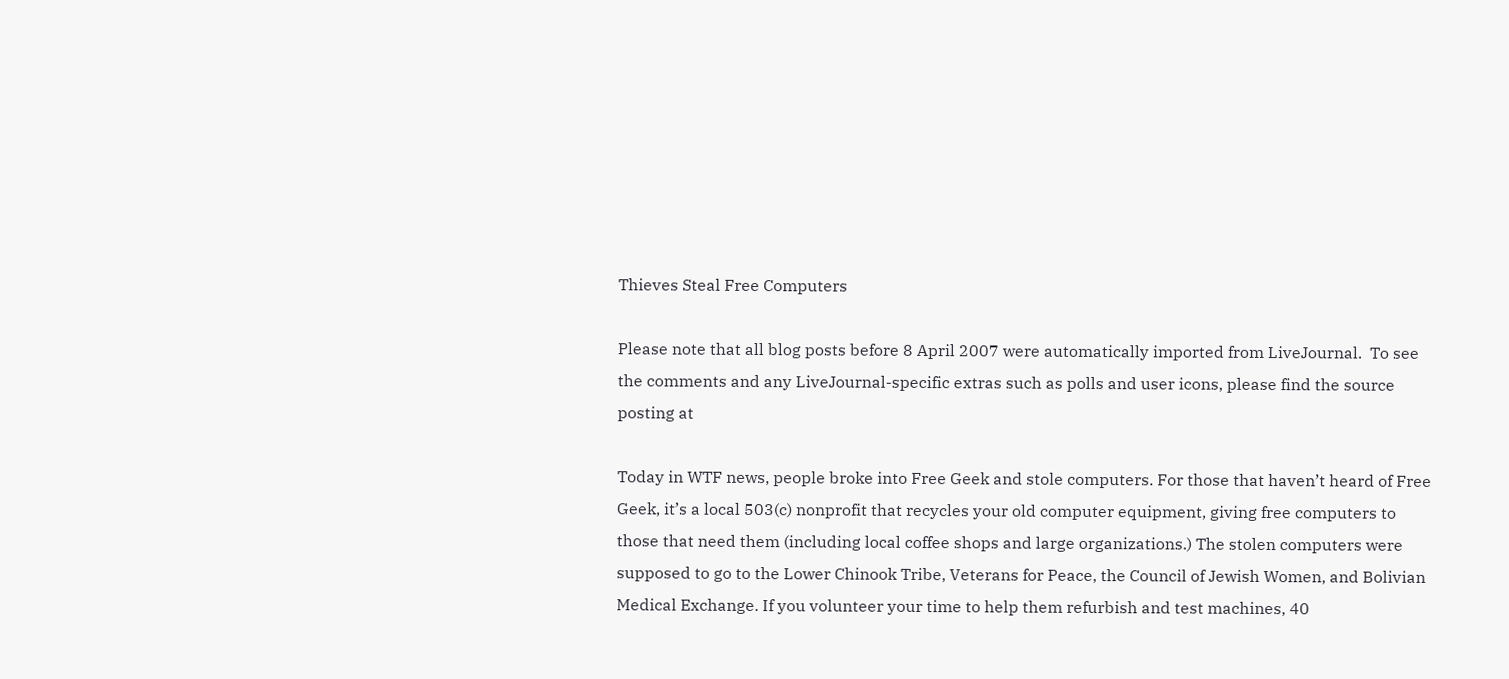Thieves Steal Free Computers

Please note that all blog posts before 8 April 2007 were automatically imported from LiveJournal.  To see the comments and any LiveJournal-specific extras such as polls and user icons, please find the source posting at

Today in WTF news, people broke into Free Geek and stole computers. For those that haven’t heard of Free Geek, it’s a local 503(c) nonprofit that recycles your old computer equipment, giving free computers to those that need them (including local coffee shops and large organizations.) The stolen computers were supposed to go to the Lower Chinook Tribe, Veterans for Peace, the Council of Jewish Women, and Bolivian Medical Exchange. If you volunteer your time to help them refurbish and test machines, 40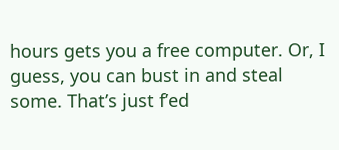hours gets you a free computer. Or, I guess, you can bust in and steal some. That’s just f’ed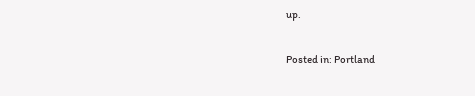up.

Posted in: Portland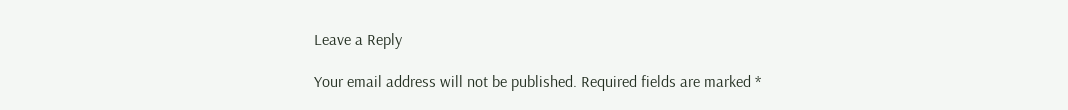Leave a Reply

Your email address will not be published. Required fields are marked *